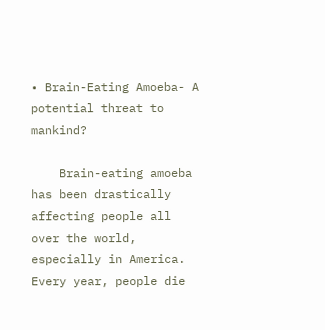• Brain-Eating Amoeba- A potential threat to mankind?

    Brain-eating amoeba has been drastically affecting people all over the world, especially in America. Every year, people die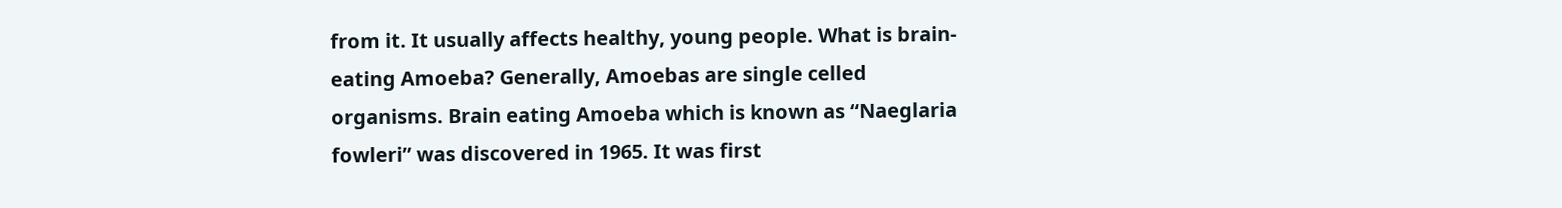from it. It usually affects healthy, young people. What is brain-eating Amoeba? Generally, Amoebas are single celled organisms. Brain eating Amoeba which is known as “Naeglaria fowleri” was discovered in 1965. It was first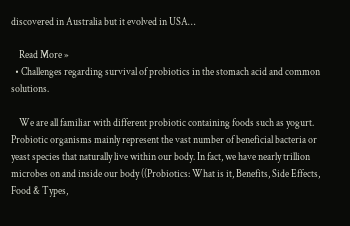discovered in Australia but it evolved in USA…

    Read More »
  • Challenges regarding survival of probiotics in the stomach acid and common solutions.

    We are all familiar with different probiotic containing foods such as yogurt. Probiotic organisms mainly represent the vast number of beneficial bacteria or yeast species that naturally live within our body. In fact, we have nearly trillion microbes on and inside our body ((Probiotics: What is it, Benefits, Side Effects, Food & Types,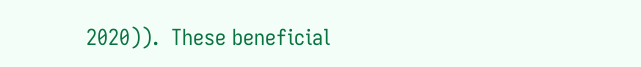2020)).  These beneficial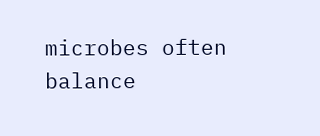microbes often balance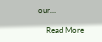our…

    Read More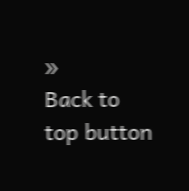»
Back to top button